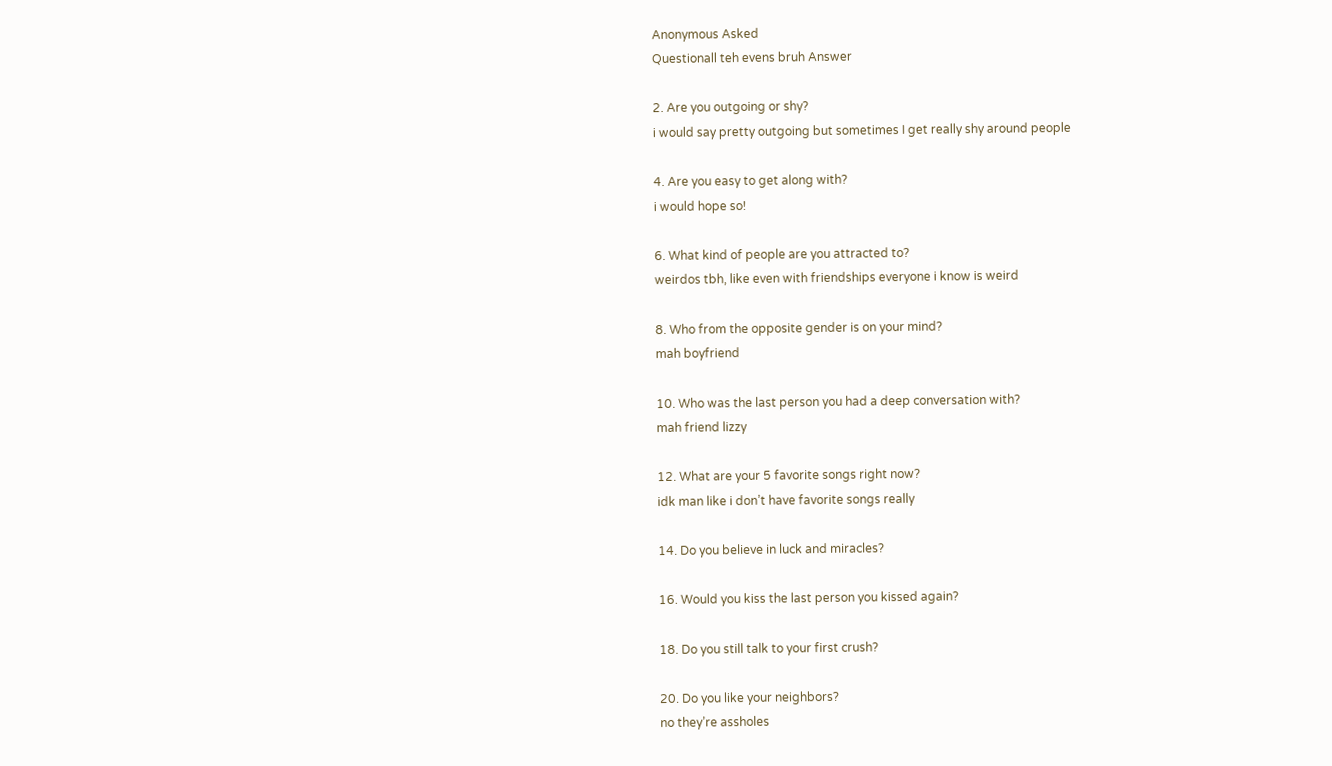Anonymous Asked
Questionall teh evens bruh Answer

2. Are you outgoing or shy?
i would say pretty outgoing but sometimes I get really shy around people

4. Are you easy to get along with?
i would hope so!

6. What kind of people are you attracted to?
weirdos tbh, like even with friendships everyone i know is weird

8. Who from the opposite gender is on your mind?
mah boyfriend

10. Who was the last person you had a deep conversation with?
mah friend lizzy

12. What are your 5 favorite songs right now?
idk man like i don’t have favorite songs really

14. Do you believe in luck and miracles?

16. Would you kiss the last person you kissed again?

18. Do you still talk to your first crush?

20. Do you like your neighbors?
no they’re assholes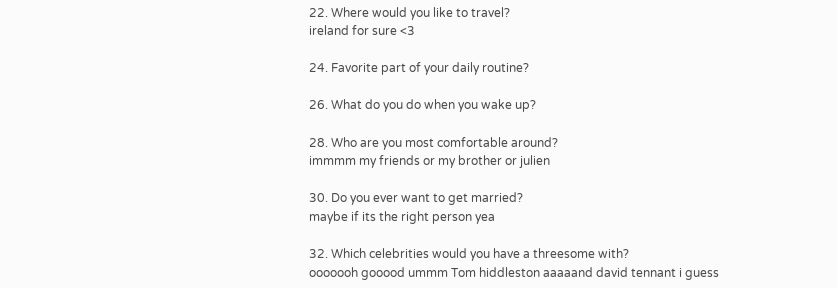22. Where would you like to travel?
ireland for sure <3

24. Favorite part of your daily routine?

26. What do you do when you wake up?

28. Who are you most comfortable around?
immmm my friends or my brother or julien

30. Do you ever want to get married?
maybe if its the right person yea

32. Which celebrities would you have a threesome with?
ooooooh gooood ummm Tom hiddleston aaaaand david tennant i guess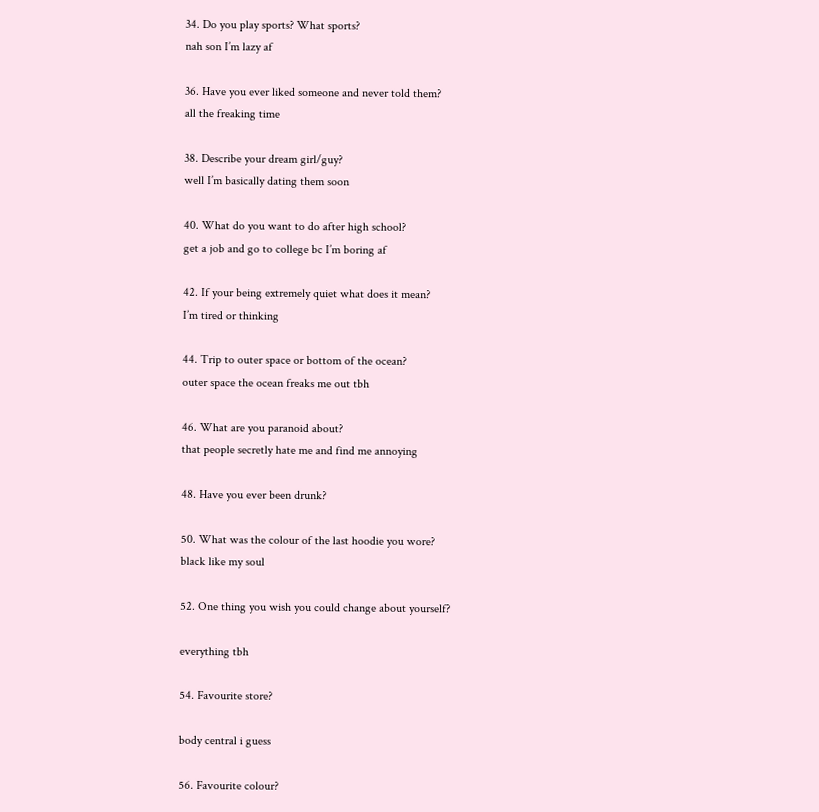34. Do you play sports? What sports?
nah son I’m lazy af

36. Have you ever liked someone and never told them?
all the freaking time

38. Describe your dream girl/guy?
well I’m basically dating them soon

40. What do you want to do after high school?
get a job and go to college bc I’m boring af

42. If your being extremely quiet what does it mean?
I’m tired or thinking

44. Trip to outer space or bottom of the ocean?
outer space the ocean freaks me out tbh

46. What are you paranoid about?
that people secretly hate me and find me annoying

48. Have you ever been drunk?

50. What was the colour of the last hoodie you wore?
black like my soul

52. One thing you wish you could change about yourself?

everything tbh

54. Favourite store?

body central i guess

56. Favourite colour?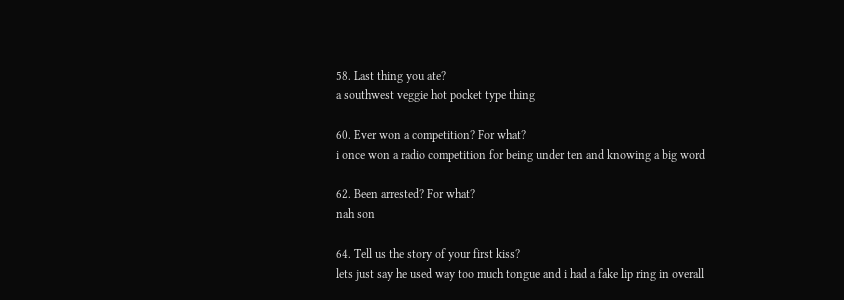58. Last thing you ate?
a southwest veggie hot pocket type thing

60. Ever won a competition? For what?
i once won a radio competition for being under ten and knowing a big word

62. Been arrested? For what?
nah son

64. Tell us the story of your first kiss?
lets just say he used way too much tongue and i had a fake lip ring in overall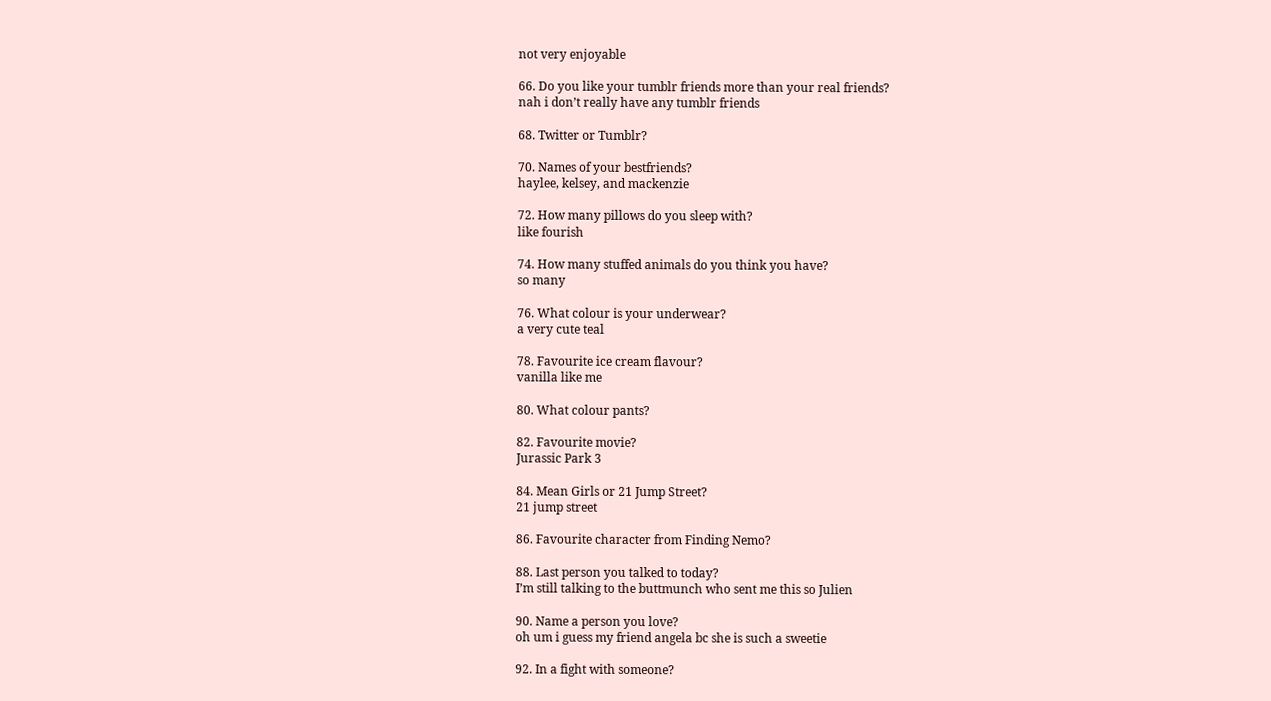not very enjoyable

66. Do you like your tumblr friends more than your real friends?
nah i don’t really have any tumblr friends

68. Twitter or Tumblr?

70. Names of your bestfriends?
haylee, kelsey, and mackenzie

72. How many pillows do you sleep with?
like fourish

74. How many stuffed animals do you think you have?
so many

76. What colour is your underwear?
a very cute teal

78. Favourite ice cream flavour?
vanilla like me

80. What colour pants?

82. Favourite movie?
Jurassic Park 3

84. Mean Girls or 21 Jump Street?
21 jump street

86. Favourite character from Finding Nemo?

88. Last person you talked to today?
I’m still talking to the buttmunch who sent me this so Julien

90. Name a person you love?
oh um i guess my friend angela bc she is such a sweetie

92. In a fight with someone?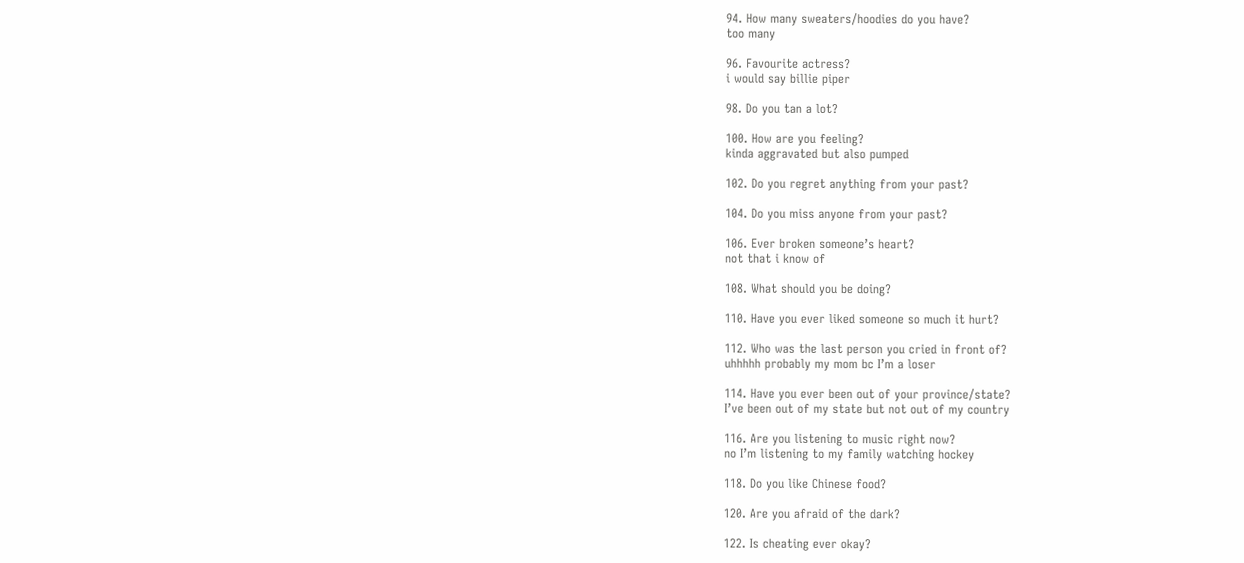94. How many sweaters/hoodies do you have?
too many

96. Favourite actress?
i would say billie piper

98. Do you tan a lot?

100. How are you feeling?
kinda aggravated but also pumped

102. Do you regret anything from your past?

104. Do you miss anyone from your past?

106. Ever broken someone’s heart?
not that i know of

108. What should you be doing?

110. Have you ever liked someone so much it hurt?

112. Who was the last person you cried in front of?
uhhhhh probably my mom bc I’m a loser

114. Have you ever been out of your province/state?
I’ve been out of my state but not out of my country

116. Are you listening to music right now?
no I’m listening to my family watching hockey

118. Do you like Chinese food?

120. Are you afraid of the dark?

122. Is cheating ever okay?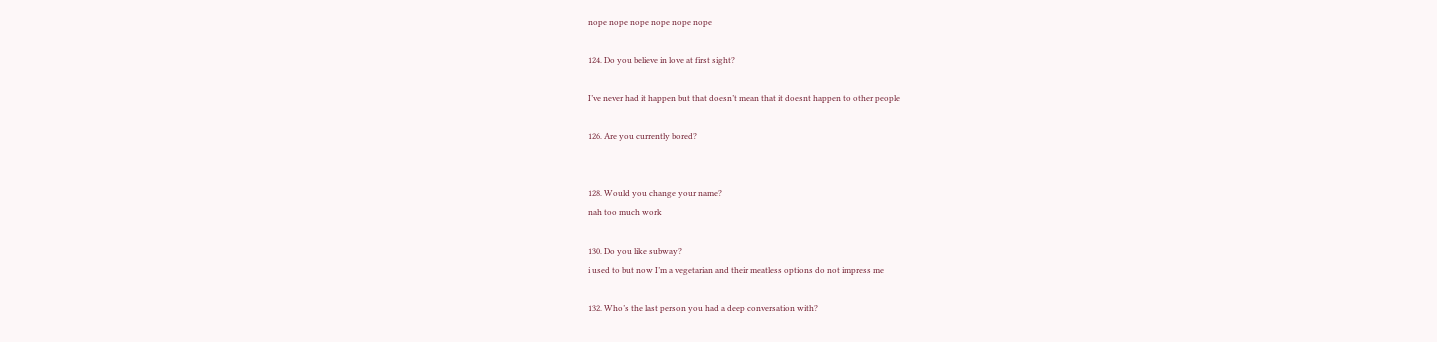nope nope nope nope nope nope

124. Do you believe in love at first sight?

I’ve never had it happen but that doesn’t mean that it doesnt happen to other people

126. Are you currently bored?


128. Would you change your name?
nah too much work

130. Do you like subway?
i used to but now I’m a vegetarian and their meatless options do not impress me

132. Who’s the last person you had a deep conversation with?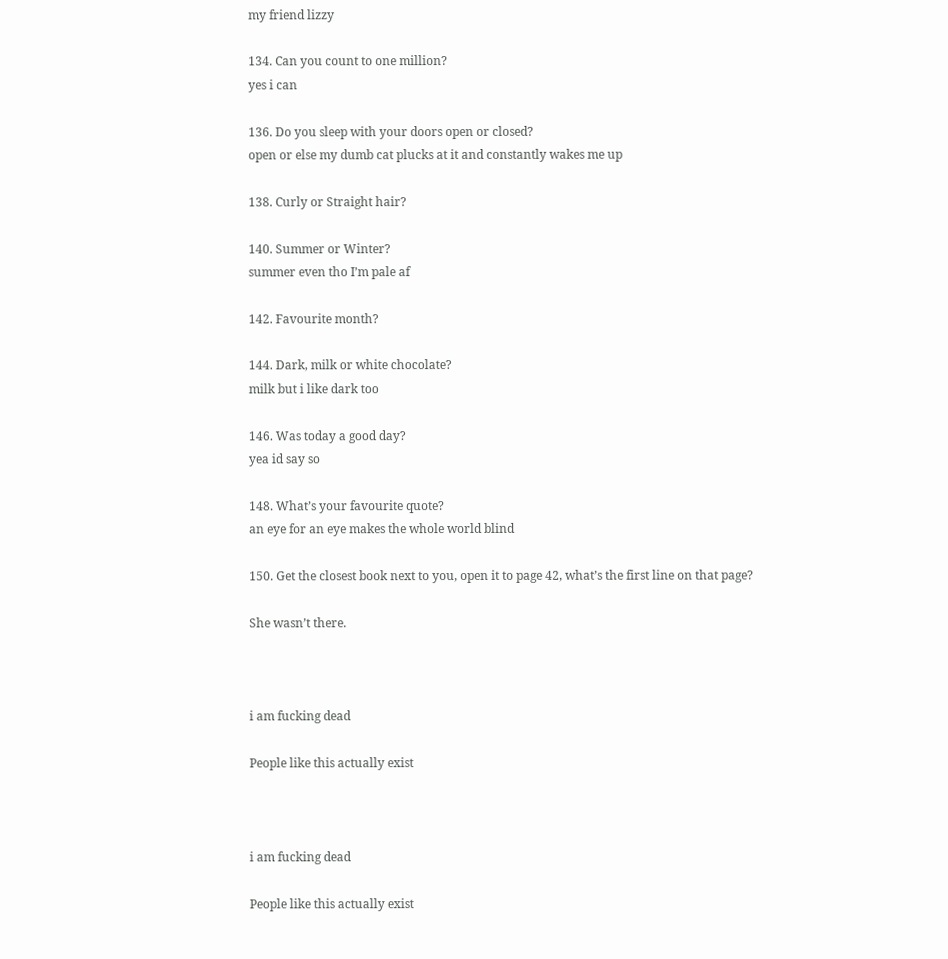my friend lizzy

134. Can you count to one million?
yes i can

136. Do you sleep with your doors open or closed?
open or else my dumb cat plucks at it and constantly wakes me up

138. Curly or Straight hair?

140. Summer or Winter?
summer even tho I’m pale af

142. Favourite month?

144. Dark, milk or white chocolate?
milk but i like dark too

146. Was today a good day?
yea id say so

148. What’s your favourite quote?
an eye for an eye makes the whole world blind

150. Get the closest book next to you, open it to page 42, what’s the first line on that page?

She wasn’t there.



i am fucking dead

People like this actually exist



i am fucking dead

People like this actually exist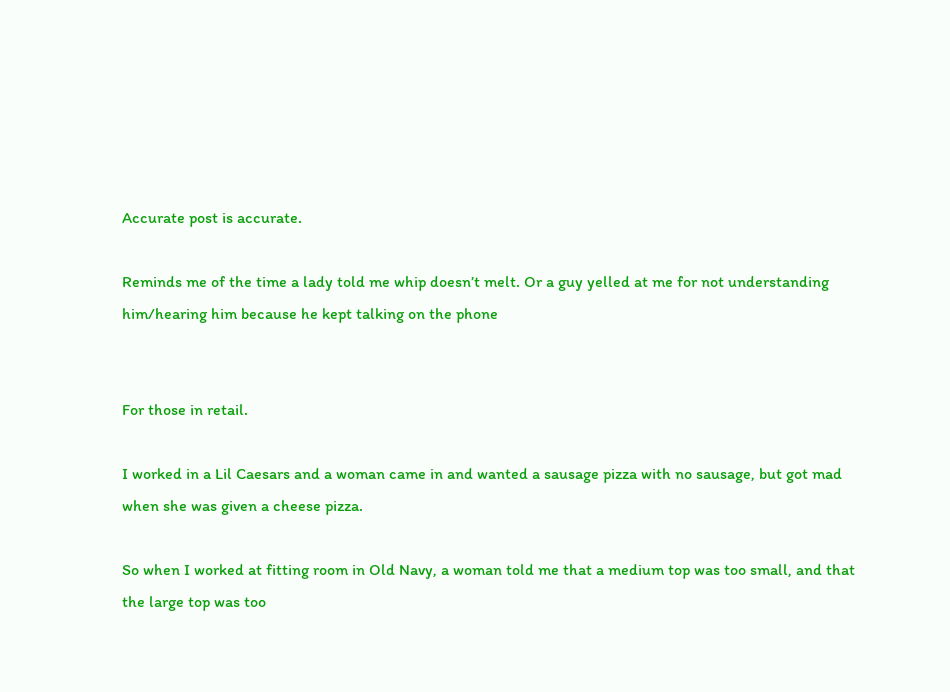Accurate post is accurate.

Reminds me of the time a lady told me whip doesn’t melt. Or a guy yelled at me for not understanding him/hearing him because he kept talking on the phone


For those in retail.

I worked in a Lil Caesars and a woman came in and wanted a sausage pizza with no sausage, but got mad when she was given a cheese pizza.

So when I worked at fitting room in Old Navy, a woman told me that a medium top was too small, and that the large top was too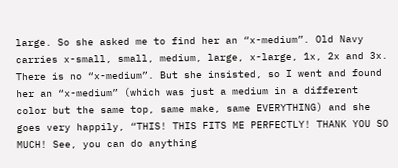large. So she asked me to find her an “x-medium”. Old Navy carries x-small, small, medium, large, x-large, 1x, 2x and 3x. There is no “x-medium”. But she insisted, so I went and found her an “x-medium” (which was just a medium in a different color but the same top, same make, same EVERYTHING) and she goes very happily, “THIS! THIS FITS ME PERFECTLY! THANK YOU SO MUCH! See, you can do anything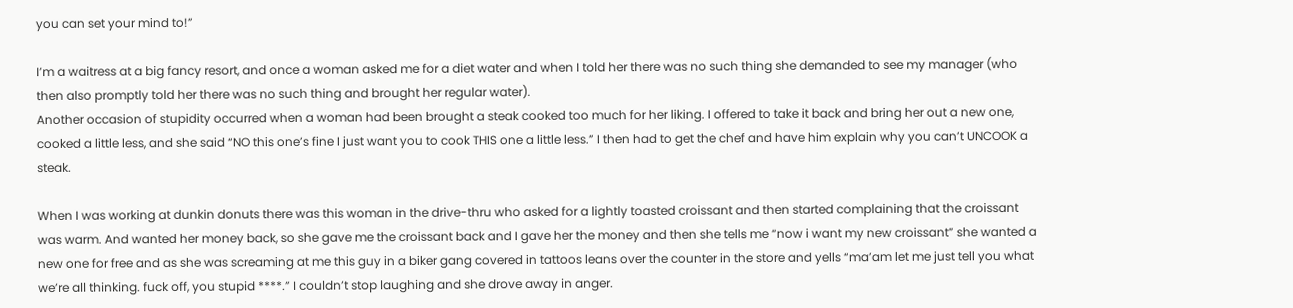you can set your mind to!”

I’m a waitress at a big fancy resort, and once a woman asked me for a diet water and when I told her there was no such thing she demanded to see my manager (who then also promptly told her there was no such thing and brought her regular water).
Another occasion of stupidity occurred when a woman had been brought a steak cooked too much for her liking. I offered to take it back and bring her out a new one, cooked a little less, and she said “NO this one’s fine I just want you to cook THIS one a little less.” I then had to get the chef and have him explain why you can’t UNCOOK a steak.

When I was working at dunkin donuts there was this woman in the drive-thru who asked for a lightly toasted croissant and then started complaining that the croissant was warm. And wanted her money back, so she gave me the croissant back and I gave her the money and then she tells me “now i want my new croissant” she wanted a new one for free and as she was screaming at me this guy in a biker gang covered in tattoos leans over the counter in the store and yells “ma’am let me just tell you what we’re all thinking. fuck off, you stupid ****.” I couldn’t stop laughing and she drove away in anger.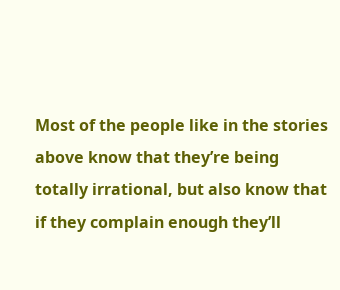Most of the people like in the stories above know that they’re being totally irrational, but also know that if they complain enough they’ll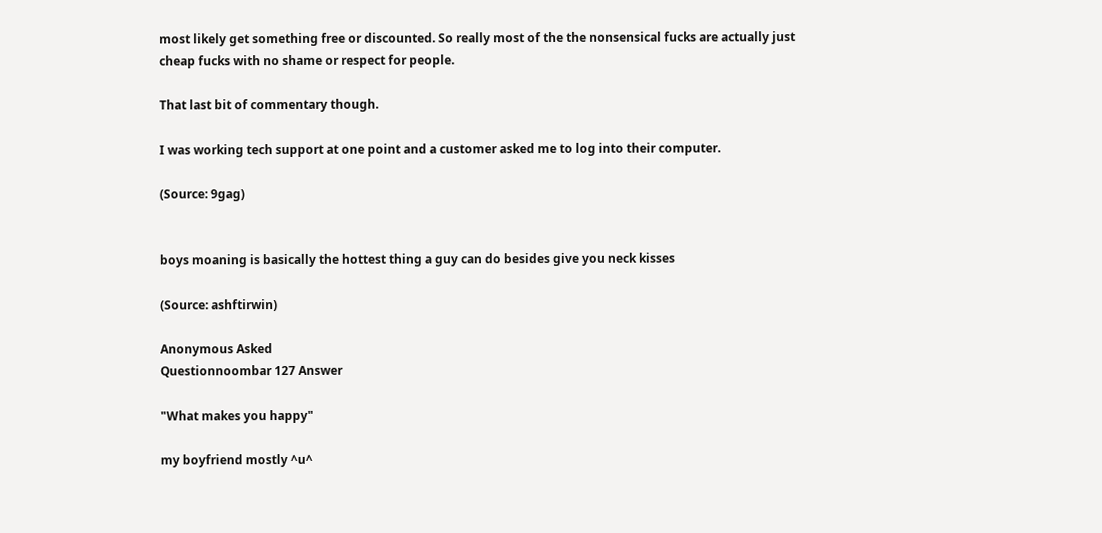most likely get something free or discounted. So really most of the the nonsensical fucks are actually just cheap fucks with no shame or respect for people.

That last bit of commentary though.

I was working tech support at one point and a customer asked me to log into their computer.

(Source: 9gag)


boys moaning is basically the hottest thing a guy can do besides give you neck kisses

(Source: ashftirwin)

Anonymous Asked
Questionnoombar 127 Answer

"What makes you happy"

my boyfriend mostly ^u^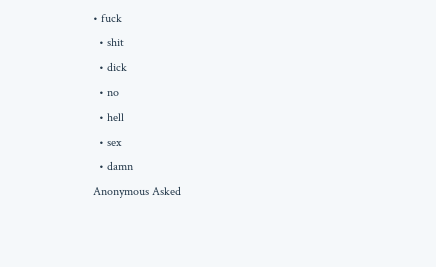• fuck
  • shit
  • dick
  • no
  • hell
  • sex
  • damn
Anonymous Asked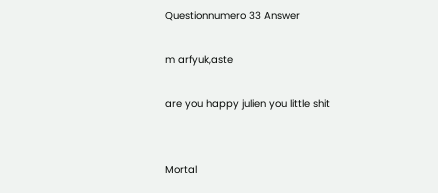Questionnumero 33 Answer

m arfyuk,aste

are you happy julien you little shit


Mortal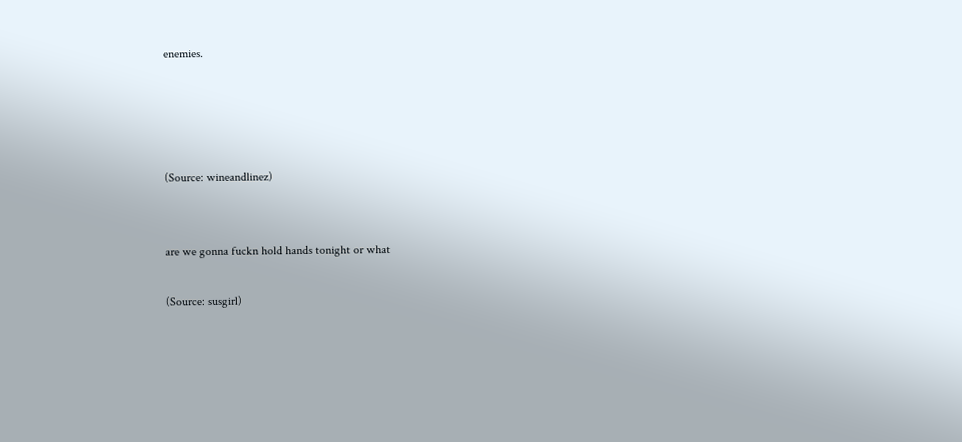enemies.




(Source: wineandlinez)


are we gonna fuckn hold hands tonight or what

(Source: susgirl)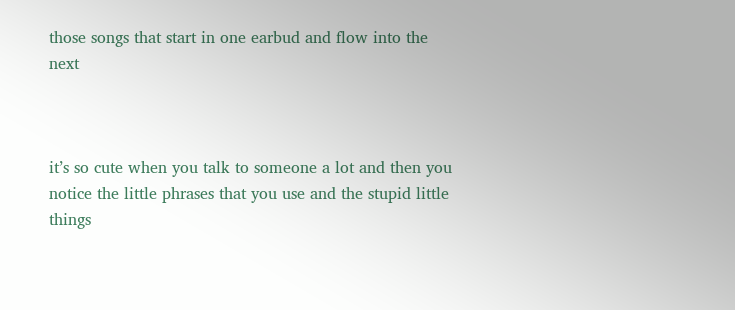those songs that start in one earbud and flow into the next



it’s so cute when you talk to someone a lot and then you notice the little phrases that you use and the stupid little things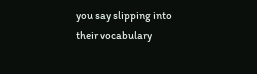you say slipping into their vocabulary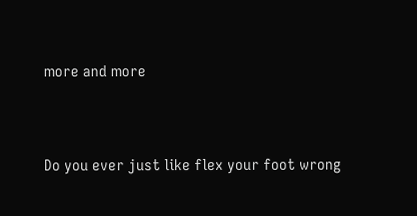more and more


Do you ever just like flex your foot wrong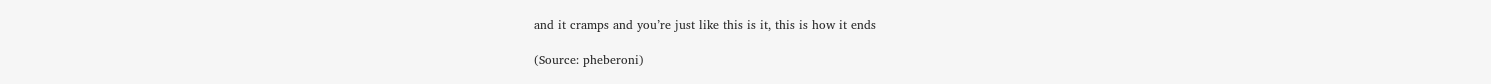and it cramps and you’re just like this is it, this is how it ends

(Source: pheberoni)